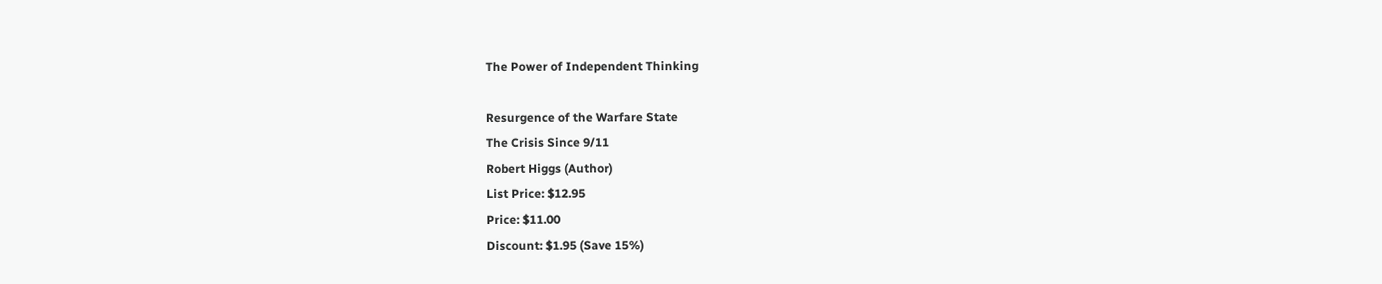The Power of Independent Thinking

Resurgence of the Warfare State
The Crisis Since 9/11
Robert Higgs (Author)
List Price: $12.95
Price: $11.00
Discount: $1.95 (Save 15%)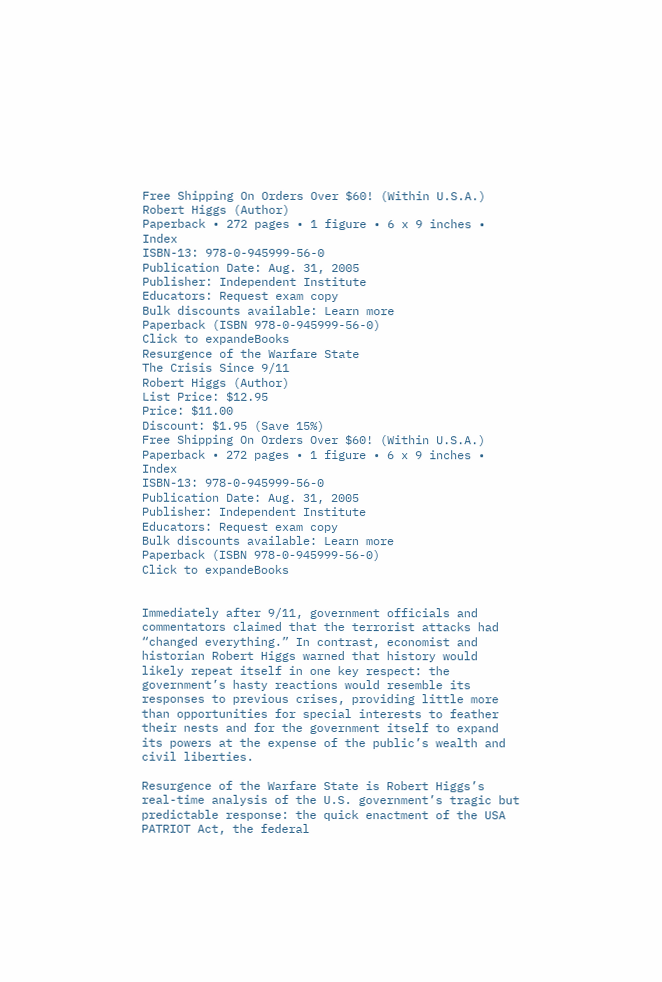Free Shipping On Orders Over $60! (Within U.S.A.)
Robert Higgs (Author)
Paperback • 272 pages • 1 figure • 6 x 9 inches • Index
ISBN-13: 978-0-945999-56-0
Publication Date: Aug. 31, 2005
Publisher: Independent Institute
Educators: Request exam copy
Bulk discounts available: Learn more
Paperback (ISBN 978-0-945999-56-0)
Click to expandeBooks
Resurgence of the Warfare State
The Crisis Since 9/11
Robert Higgs (Author)
List Price: $12.95
Price: $11.00
Discount: $1.95 (Save 15%)
Free Shipping On Orders Over $60! (Within U.S.A.)
Paperback • 272 pages • 1 figure • 6 x 9 inches • Index
ISBN-13: 978-0-945999-56-0
Publication Date: Aug. 31, 2005
Publisher: Independent Institute
Educators: Request exam copy
Bulk discounts available: Learn more
Paperback (ISBN 978-0-945999-56-0)
Click to expandeBooks


Immediately after 9/11, government officials and commentators claimed that the terrorist attacks had “changed everything.” In contrast, economist and historian Robert Higgs warned that history would likely repeat itself in one key respect: the government’s hasty reactions would resemble its responses to previous crises, providing little more than opportunities for special interests to feather their nests and for the government itself to expand its powers at the expense of the public’s wealth and civil liberties.

Resurgence of the Warfare State is Robert Higgs’s real-time analysis of the U.S. government’s tragic but predictable response: the quick enactment of the USA PATRIOT Act, the federal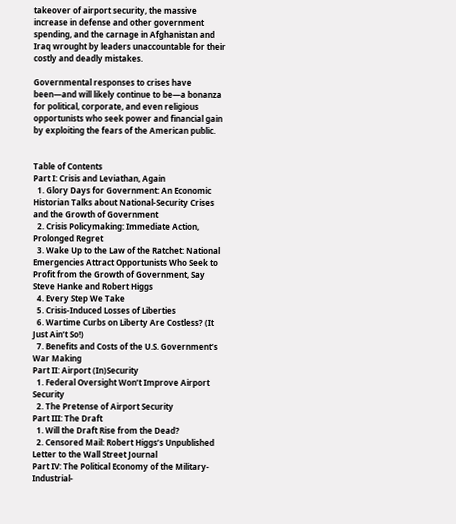takeover of airport security, the massive increase in defense and other government spending, and the carnage in Afghanistan and Iraq wrought by leaders unaccountable for their costly and deadly mistakes.

Governmental responses to crises have been—and will likely continue to be—a bonanza for political, corporate, and even religious opportunists who seek power and financial gain by exploiting the fears of the American public.


Table of Contents
Part I: Crisis and Leviathan, Again
  1. Glory Days for Government: An Economic Historian Talks about National-Security Crises and the Growth of Government
  2. Crisis Policymaking: Immediate Action, Prolonged Regret
  3. Wake Up to the Law of the Ratchet: National Emergencies Attract Opportunists Who Seek to Profit from the Growth of Government, Say Steve Hanke and Robert Higgs
  4. Every Step We Take
  5. Crisis-Induced Losses of Liberties
  6. Wartime Curbs on Liberty Are Costless? (It Just Ain’t So!)
  7. Benefits and Costs of the U.S. Government’s War Making
Part II: Airport (In)Security
  1. Federal Oversight Won’t Improve Airport Security
  2. The Pretense of Airport Security
Part III: The Draft
  1. Will the Draft Rise from the Dead?
  2. Censored Mail: Robert Higgs’s Unpublished Letter to the Wall Street Journal
Part IV: The Political Economy of the Military-Industrial-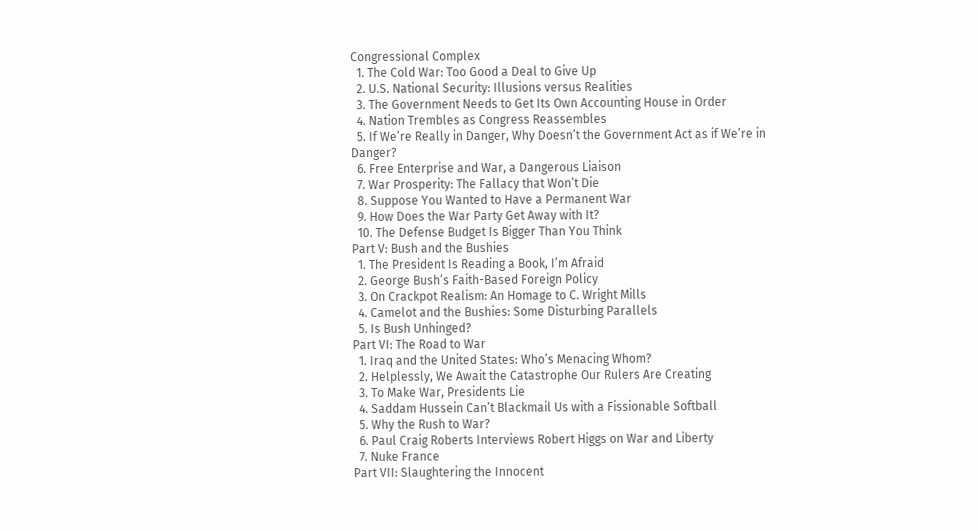Congressional Complex
  1. The Cold War: Too Good a Deal to Give Up
  2. U.S. National Security: Illusions versus Realities
  3. The Government Needs to Get Its Own Accounting House in Order
  4. Nation Trembles as Congress Reassembles
  5. If We’re Really in Danger, Why Doesn’t the Government Act as if We’re in Danger?
  6. Free Enterprise and War, a Dangerous Liaison
  7. War Prosperity: The Fallacy that Won’t Die
  8. Suppose You Wanted to Have a Permanent War
  9. How Does the War Party Get Away with It?
  10. The Defense Budget Is Bigger Than You Think
Part V: Bush and the Bushies
  1. The President Is Reading a Book, I’m Afraid
  2. George Bush’s Faith-Based Foreign Policy
  3. On Crackpot Realism: An Homage to C. Wright Mills
  4. Camelot and the Bushies: Some Disturbing Parallels
  5. Is Bush Unhinged?
Part VI: The Road to War
  1. Iraq and the United States: Who’s Menacing Whom?
  2. Helplessly, We Await the Catastrophe Our Rulers Are Creating
  3. To Make War, Presidents Lie
  4. Saddam Hussein Can’t Blackmail Us with a Fissionable Softball
  5. Why the Rush to War?
  6. Paul Craig Roberts Interviews Robert Higgs on War and Liberty
  7. Nuke France
Part VII: Slaughtering the Innocent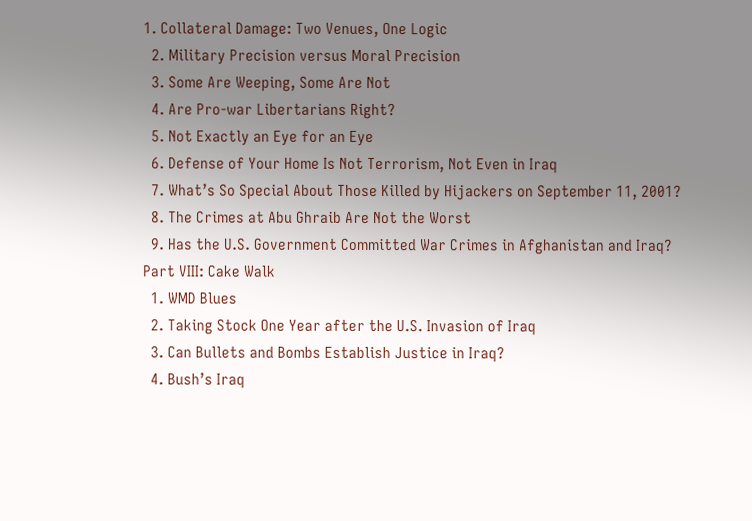1. Collateral Damage: Two Venues, One Logic
  2. Military Precision versus Moral Precision
  3. Some Are Weeping, Some Are Not
  4. Are Pro-war Libertarians Right?
  5. Not Exactly an Eye for an Eye
  6. Defense of Your Home Is Not Terrorism, Not Even in Iraq
  7. What’s So Special About Those Killed by Hijackers on September 11, 2001?
  8. The Crimes at Abu Ghraib Are Not the Worst
  9. Has the U.S. Government Committed War Crimes in Afghanistan and Iraq?
Part VIII: Cake Walk
  1. WMD Blues
  2. Taking Stock One Year after the U.S. Invasion of Iraq
  3. Can Bullets and Bombs Establish Justice in Iraq?
  4. Bush’s Iraq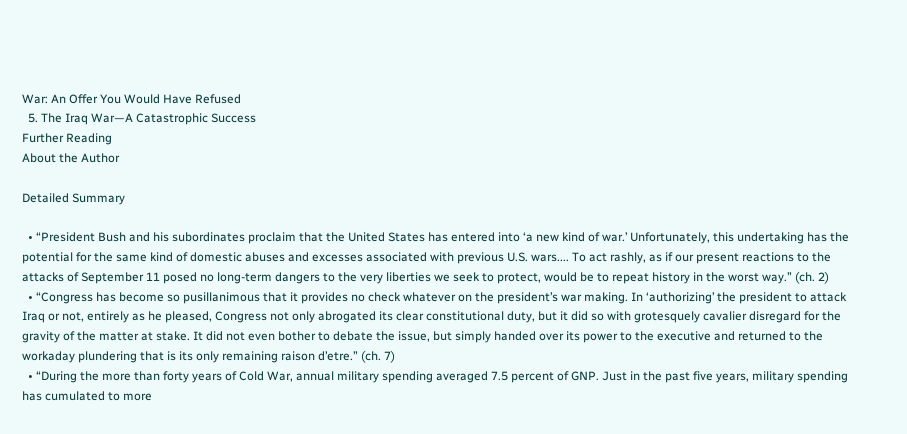War: An Offer You Would Have Refused
  5. The Iraq War—A Catastrophic Success
Further Reading
About the Author

Detailed Summary

  • “President Bush and his subordinates proclaim that the United States has entered into ‘a new kind of war.’ Unfortunately, this undertaking has the potential for the same kind of domestic abuses and excesses associated with previous U.S. wars.... To act rashly, as if our present reactions to the attacks of September 11 posed no long-term dangers to the very liberties we seek to protect, would be to repeat history in the worst way.” (ch. 2)
  • “Congress has become so pusillanimous that it provides no check whatever on the president’s war making. In ‘authorizing’ the president to attack Iraq or not, entirely as he pleased, Congress not only abrogated its clear constitutional duty, but it did so with grotesquely cavalier disregard for the gravity of the matter at stake. It did not even bother to debate the issue, but simply handed over its power to the executive and returned to the workaday plundering that is its only remaining raison d’etre.” (ch. 7)
  • “During the more than forty years of Cold War, annual military spending averaged 7.5 percent of GNP. Just in the past five years, military spending has cumulated to more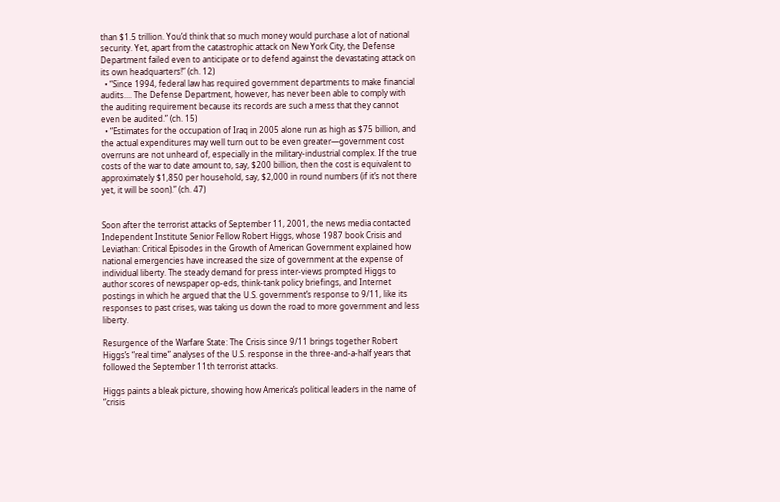than $1.5 trillion. You’d think that so much money would purchase a lot of national security. Yet, apart from the catastrophic attack on New York City, the Defense Department failed even to anticipate or to defend against the devastating attack on its own headquarters!” (ch. 12)
  • “Since 1994, federal law has required government departments to make financial audits.... The Defense Department, however, has never been able to comply with the auditing requirement because its records are such a mess that they cannot even be audited.” (ch. 15)
  • “Estimates for the occupation of Iraq in 2005 alone run as high as $75 billion, and the actual expenditures may well turn out to be even greater—government cost overruns are not unheard of, especially in the military-industrial complex. If the true costs of the war to date amount to, say, $200 billion, then the cost is equivalent to approximately $1,850 per household, say, $2,000 in round numbers (if it’s not there yet, it will be soon).” (ch. 47)


Soon after the terrorist attacks of September 11, 2001, the news media contacted Independent Institute Senior Fellow Robert Higgs, whose 1987 book Crisis and Leviathan: Critical Episodes in the Growth of American Government explained how national emergencies have increased the size of government at the expense of individual liberty. The steady demand for press inter-views prompted Higgs to author scores of newspaper op-eds, think-tank policy briefings, and Internet postings in which he argued that the U.S. government’s response to 9/11, like its responses to past crises, was taking us down the road to more government and less liberty.

Resurgence of the Warfare State: The Crisis since 9/11 brings together Robert Higgs’s “real time” analyses of the U.S. response in the three-and-a-half years that followed the September 11th terrorist attacks.

Higgs paints a bleak picture, showing how America’s political leaders in the name of “crisis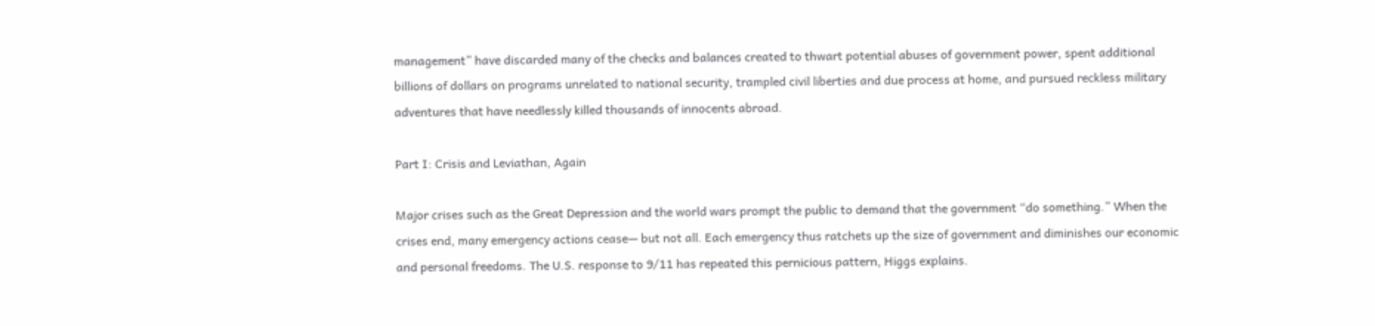management” have discarded many of the checks and balances created to thwart potential abuses of government power, spent additional billions of dollars on programs unrelated to national security, trampled civil liberties and due process at home, and pursued reckless military adventures that have needlessly killed thousands of innocents abroad.

Part I: Crisis and Leviathan, Again

Major crises such as the Great Depression and the world wars prompt the public to demand that the government “do something.” When the crises end, many emergency actions cease— but not all. Each emergency thus ratchets up the size of government and diminishes our economic and personal freedoms. The U.S. response to 9/11 has repeated this pernicious pattern, Higgs explains.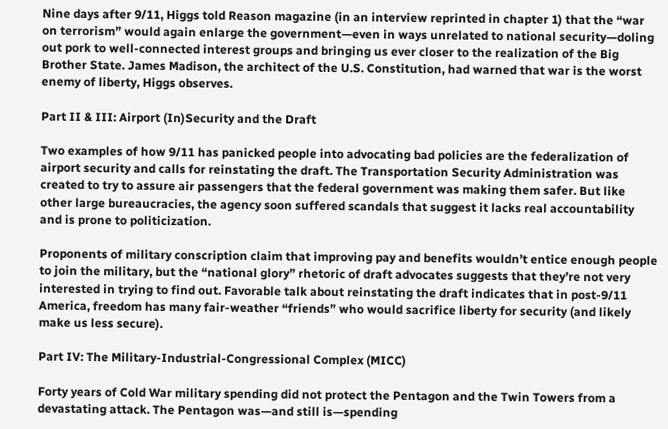Nine days after 9/11, Higgs told Reason magazine (in an interview reprinted in chapter 1) that the “war on terrorism” would again enlarge the government—even in ways unrelated to national security—doling out pork to well-connected interest groups and bringing us ever closer to the realization of the Big Brother State. James Madison, the architect of the U.S. Constitution, had warned that war is the worst enemy of liberty, Higgs observes.

Part II & III: Airport (In)Security and the Draft

Two examples of how 9/11 has panicked people into advocating bad policies are the federalization of airport security and calls for reinstating the draft. The Transportation Security Administration was created to try to assure air passengers that the federal government was making them safer. But like other large bureaucracies, the agency soon suffered scandals that suggest it lacks real accountability and is prone to politicization.

Proponents of military conscription claim that improving pay and benefits wouldn’t entice enough people to join the military, but the “national glory” rhetoric of draft advocates suggests that they’re not very interested in trying to find out. Favorable talk about reinstating the draft indicates that in post-9/11 America, freedom has many fair-weather “friends” who would sacrifice liberty for security (and likely make us less secure).

Part IV: The Military-Industrial-Congressional Complex (MICC)

Forty years of Cold War military spending did not protect the Pentagon and the Twin Towers from a devastating attack. The Pentagon was—and still is—spending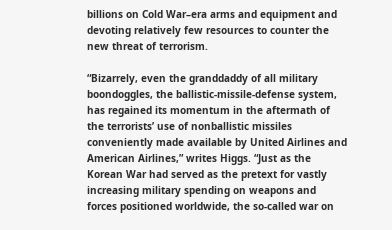billions on Cold War–era arms and equipment and devoting relatively few resources to counter the new threat of terrorism.

“Bizarrely, even the granddaddy of all military boondoggles, the ballistic-missile-defense system, has regained its momentum in the aftermath of the terrorists’ use of nonballistic missiles conveniently made available by United Airlines and American Airlines,” writes Higgs. “Just as the Korean War had served as the pretext for vastly increasing military spending on weapons and forces positioned worldwide, the so-called war on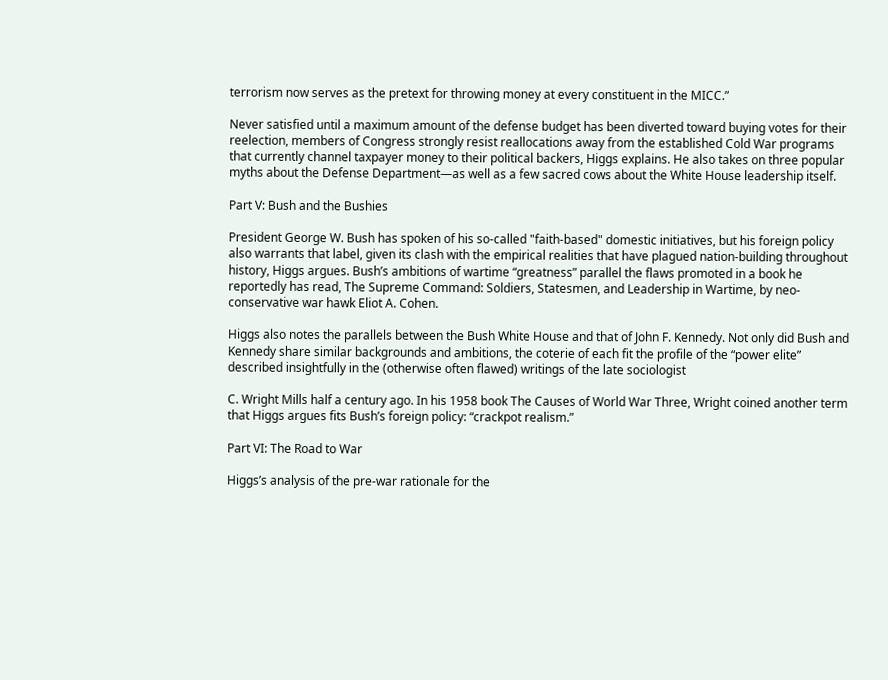terrorism now serves as the pretext for throwing money at every constituent in the MICC.”

Never satisfied until a maximum amount of the defense budget has been diverted toward buying votes for their reelection, members of Congress strongly resist reallocations away from the established Cold War programs that currently channel taxpayer money to their political backers, Higgs explains. He also takes on three popular myths about the Defense Department—as well as a few sacred cows about the White House leadership itself.

Part V: Bush and the Bushies

President George W. Bush has spoken of his so-called "faith-based" domestic initiatives, but his foreign policy also warrants that label, given its clash with the empirical realities that have plagued nation-building throughout history, Higgs argues. Bush’s ambitions of wartime “greatness” parallel the flaws promoted in a book he reportedly has read, The Supreme Command: Soldiers, Statesmen, and Leadership in Wartime, by neo-conservative war hawk Eliot A. Cohen.

Higgs also notes the parallels between the Bush White House and that of John F. Kennedy. Not only did Bush and Kennedy share similar backgrounds and ambitions, the coterie of each fit the profile of the “power elite” described insightfully in the (otherwise often flawed) writings of the late sociologist

C. Wright Mills half a century ago. In his 1958 book The Causes of World War Three, Wright coined another term that Higgs argues fits Bush’s foreign policy: “crackpot realism.”

Part VI: The Road to War

Higgs’s analysis of the pre-war rationale for the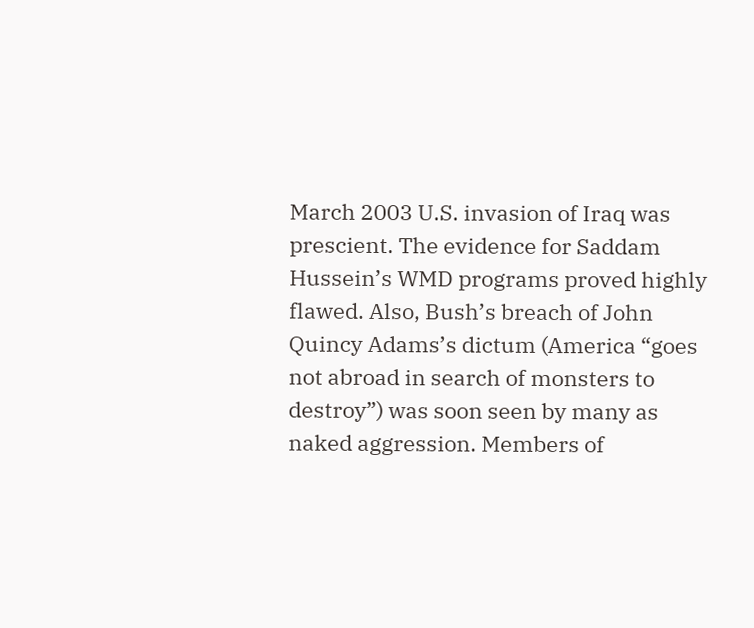March 2003 U.S. invasion of Iraq was prescient. The evidence for Saddam Hussein’s WMD programs proved highly flawed. Also, Bush’s breach of John Quincy Adams’s dictum (America “goes not abroad in search of monsters to destroy”) was soon seen by many as naked aggression. Members of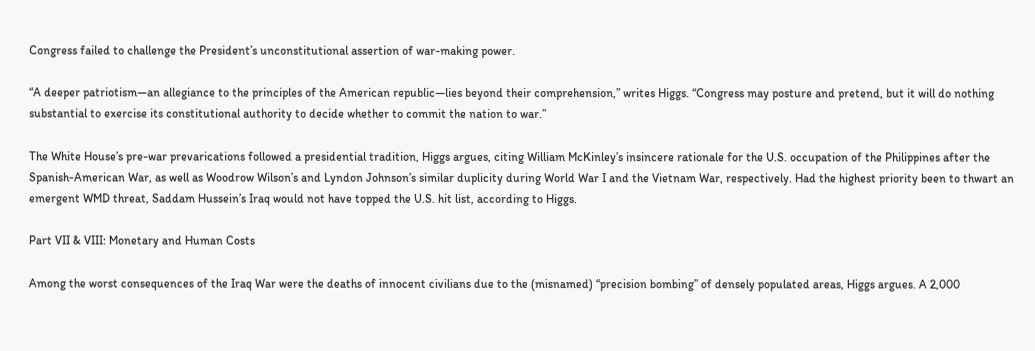Congress failed to challenge the President’s unconstitutional assertion of war-making power.

“A deeper patriotism—an allegiance to the principles of the American republic—lies beyond their comprehension,” writes Higgs. “Congress may posture and pretend, but it will do nothing substantial to exercise its constitutional authority to decide whether to commit the nation to war.”

The White House’s pre-war prevarications followed a presidential tradition, Higgs argues, citing William McKinley’s insincere rationale for the U.S. occupation of the Philippines after the Spanish-American War, as well as Woodrow Wilson’s and Lyndon Johnson’s similar duplicity during World War I and the Vietnam War, respectively. Had the highest priority been to thwart an emergent WMD threat, Saddam Hussein’s Iraq would not have topped the U.S. hit list, according to Higgs.

Part VII & VIII: Monetary and Human Costs

Among the worst consequences of the Iraq War were the deaths of innocent civilians due to the (misnamed) “precision bombing” of densely populated areas, Higgs argues. A 2,000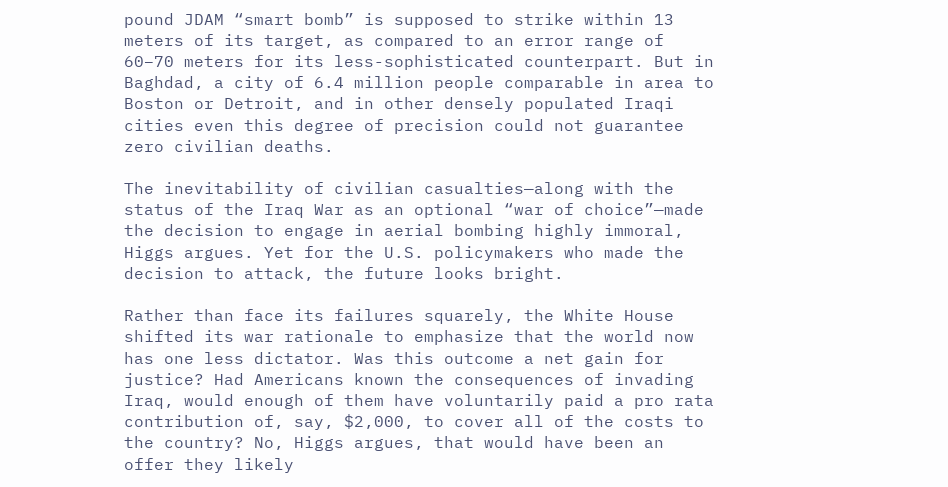pound JDAM “smart bomb” is supposed to strike within 13 meters of its target, as compared to an error range of 60–70 meters for its less-sophisticated counterpart. But in Baghdad, a city of 6.4 million people comparable in area to Boston or Detroit, and in other densely populated Iraqi cities even this degree of precision could not guarantee zero civilian deaths.

The inevitability of civilian casualties—along with the status of the Iraq War as an optional “war of choice”—made the decision to engage in aerial bombing highly immoral, Higgs argues. Yet for the U.S. policymakers who made the decision to attack, the future looks bright.

Rather than face its failures squarely, the White House shifted its war rationale to emphasize that the world now has one less dictator. Was this outcome a net gain for justice? Had Americans known the consequences of invading Iraq, would enough of them have voluntarily paid a pro rata contribution of, say, $2,000, to cover all of the costs to the country? No, Higgs argues, that would have been an offer they likely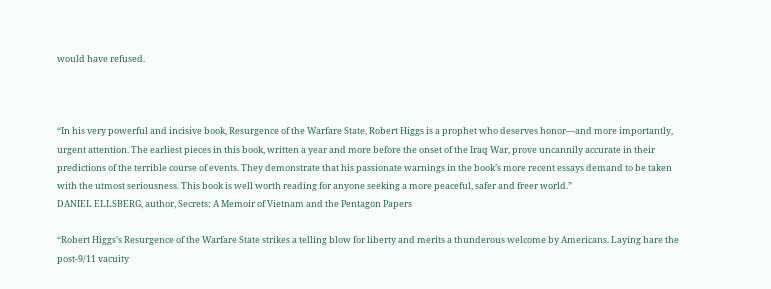would have refused.



“In his very powerful and incisive book, Resurgence of the Warfare State, Robert Higgs is a prophet who deserves honor—and more importantly, urgent attention. The earliest pieces in this book, written a year and more before the onset of the Iraq War, prove uncannily accurate in their predictions of the terrible course of events. They demonstrate that his passionate warnings in the book’s more recent essays demand to be taken with the utmost seriousness. This book is well worth reading for anyone seeking a more peaceful, safer and freer world.”
DANIEL ELLSBERG, author, Secrets: A Memoir of Vietnam and the Pentagon Papers

“Robert Higgs’s Resurgence of the Warfare State strikes a telling blow for liberty and merits a thunderous welcome by Americans. Laying bare the post-9/11 vacuity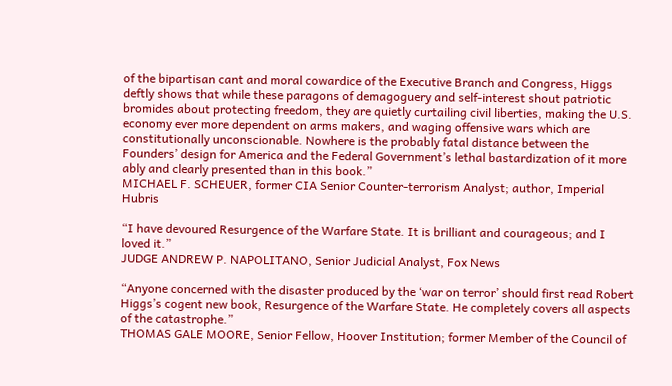of the bipartisan cant and moral cowardice of the Executive Branch and Congress, Higgs deftly shows that while these paragons of demagoguery and self-interest shout patriotic bromides about protecting freedom, they are quietly curtailing civil liberties, making the U.S. economy ever more dependent on arms makers, and waging offensive wars which are constitutionally unconscionable. Nowhere is the probably fatal distance between the Founders’ design for America and the Federal Government’s lethal bastardization of it more ably and clearly presented than in this book.”
MICHAEL F. SCHEUER, former CIA Senior Counter-terrorism Analyst; author, Imperial Hubris

“I have devoured Resurgence of the Warfare State. It is brilliant and courageous; and I loved it.”
JUDGE ANDREW P. NAPOLITANO, Senior Judicial Analyst, Fox News

“Anyone concerned with the disaster produced by the ‘war on terror’ should first read Robert Higgs’s cogent new book, Resurgence of the Warfare State. He completely covers all aspects of the catastrophe.”
THOMAS GALE MOORE, Senior Fellow, Hoover Institution; former Member of the Council of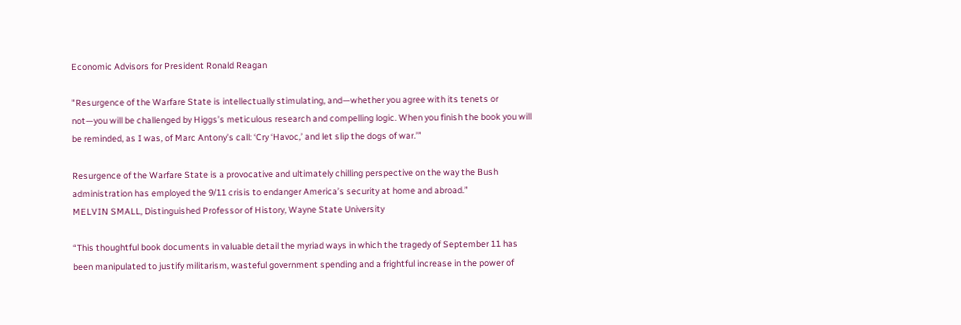Economic Advisors for President Ronald Reagan

"Resurgence of the Warfare State is intellectually stimulating, and—whether you agree with its tenets or not—you will be challenged by Higgs’s meticulous research and compelling logic. When you finish the book you will be reminded, as I was, of Marc Antony’s call: ‘Cry ‘Havoc,’ and let slip the dogs of war.’”

Resurgence of the Warfare State is a provocative and ultimately chilling perspective on the way the Bush administration has employed the 9/11 crisis to endanger America’s security at home and abroad.”
MELVIN SMALL, Distinguished Professor of History, Wayne State University

“This thoughtful book documents in valuable detail the myriad ways in which the tragedy of September 11 has been manipulated to justify militarism, wasteful government spending and a frightful increase in the power of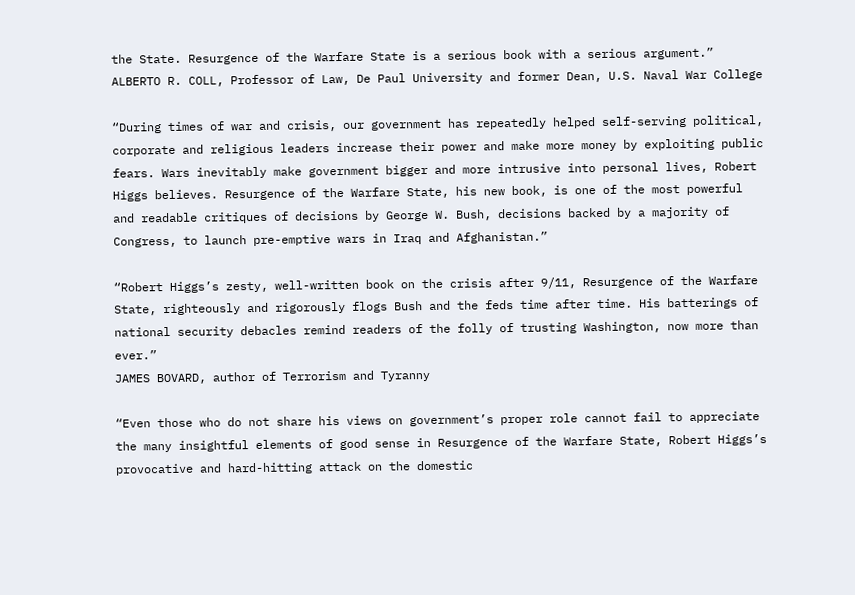the State. Resurgence of the Warfare State is a serious book with a serious argument.”
ALBERTO R. COLL, Professor of Law, De Paul University and former Dean, U.S. Naval War College

“During times of war and crisis, our government has repeatedly helped self-serving political, corporate and religious leaders increase their power and make more money by exploiting public fears. Wars inevitably make government bigger and more intrusive into personal lives, Robert Higgs believes. Resurgence of the Warfare State, his new book, is one of the most powerful and readable critiques of decisions by George W. Bush, decisions backed by a majority of Congress, to launch pre-emptive wars in Iraq and Afghanistan.”

“Robert Higgs’s zesty, well-written book on the crisis after 9/11, Resurgence of the Warfare State, righteously and rigorously flogs Bush and the feds time after time. His batterings of national security debacles remind readers of the folly of trusting Washington, now more than ever.”
JAMES BOVARD, author of Terrorism and Tyranny

“Even those who do not share his views on government’s proper role cannot fail to appreciate the many insightful elements of good sense in Resurgence of the Warfare State, Robert Higgs’s provocative and hard-hitting attack on the domestic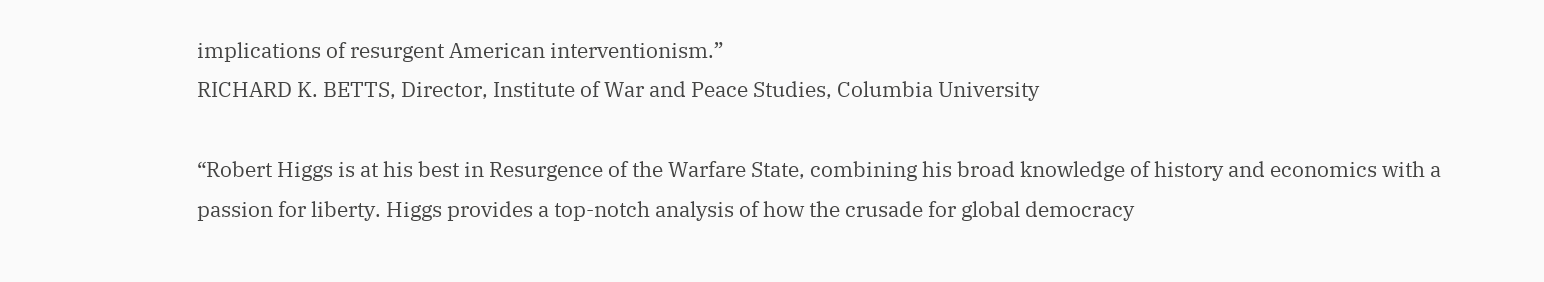implications of resurgent American interventionism.”
RICHARD K. BETTS, Director, Institute of War and Peace Studies, Columbia University

“Robert Higgs is at his best in Resurgence of the Warfare State, combining his broad knowledge of history and economics with a passion for liberty. Higgs provides a top-notch analysis of how the crusade for global democracy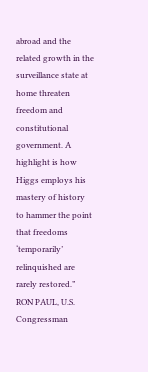abroad and the related growth in the surveillance state at home threaten freedom and constitutional government. A highlight is how Higgs employs his mastery of history to hammer the point that freedoms ‘temporarily’ relinquished are rarely restored.”
RON PAUL, U.S. Congressman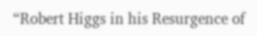“Robert Higgs in his Resurgence of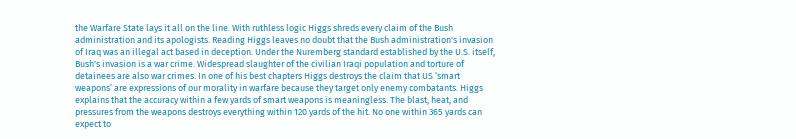the Warfare State lays it all on the line. With ruthless logic Higgs shreds every claim of the Bush administration and its apologists. Reading Higgs leaves no doubt that the Bush administration's invasion of Iraq was an illegal act based in deception. Under the Nuremberg standard established by the U.S. itself, Bush's invasion is a war crime. Widespread slaughter of the civilian Iraqi population and torture of detainees are also war crimes. In one of his best chapters Higgs destroys the claim that US ‘smart weapons’ are expressions of our morality in warfare because they target only enemy combatants. Higgs explains that the accuracy within a few yards of smart weapons is meaningless. The blast, heat, and pressures from the weapons destroys everything within 120 yards of the hit. No one within 365 yards can expect to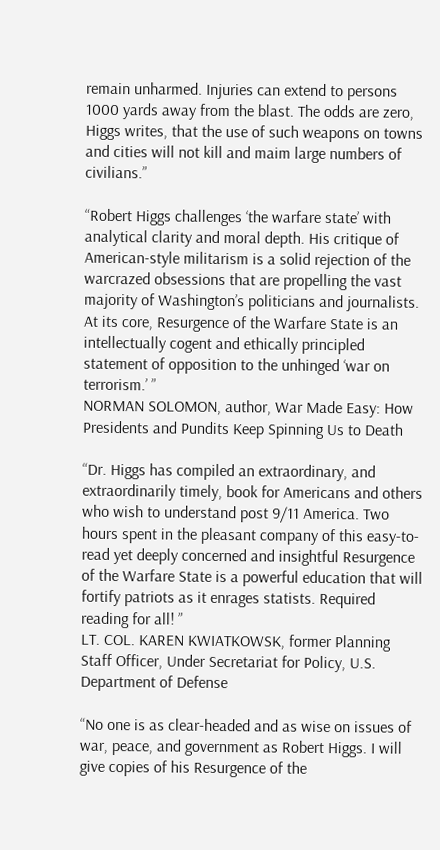remain unharmed. Injuries can extend to persons 1000 yards away from the blast. The odds are zero, Higgs writes, that the use of such weapons on towns and cities will not kill and maim large numbers of civilians.”

“Robert Higgs challenges ‘the warfare state’ with analytical clarity and moral depth. His critique of American-style militarism is a solid rejection of the warcrazed obsessions that are propelling the vast majority of Washington’s politicians and journalists. At its core, Resurgence of the Warfare State is an intellectually cogent and ethically principled statement of opposition to the unhinged ‘war on terrorism.’ ”
NORMAN SOLOMON, author, War Made Easy: How Presidents and Pundits Keep Spinning Us to Death

“Dr. Higgs has compiled an extraordinary, and extraordinarily timely, book for Americans and others who wish to understand post 9/11 America. Two hours spent in the pleasant company of this easy-to-read yet deeply concerned and insightful Resurgence of the Warfare State is a powerful education that will fortify patriots as it enrages statists. Required reading for all! ”
LT. COL. KAREN KWIATKOWSK, former Planning Staff Officer, Under Secretariat for Policy, U.S. Department of Defense

“No one is as clear-headed and as wise on issues of war, peace, and government as Robert Higgs. I will give copies of his Resurgence of the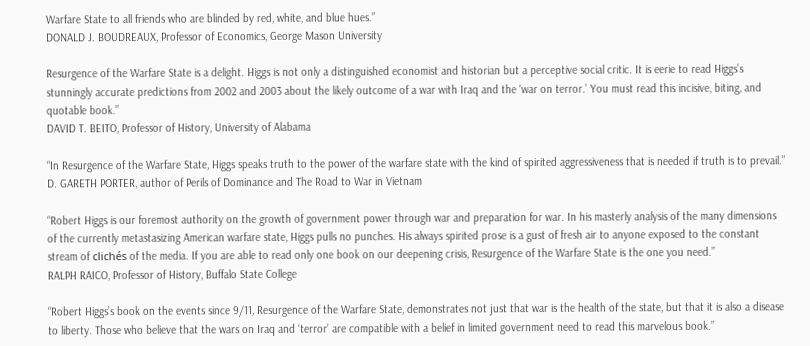Warfare State to all friends who are blinded by red, white, and blue hues.”
DONALD J. BOUDREAUX, Professor of Economics, George Mason University

Resurgence of the Warfare State is a delight. Higgs is not only a distinguished economist and historian but a perceptive social critic. It is eerie to read Higgs’s stunningly accurate predictions from 2002 and 2003 about the likely outcome of a war with Iraq and the ‘war on terror.’ You must read this incisive, biting, and quotable book.”
DAVID T. BEITO, Professor of History, University of Alabama

“In Resurgence of the Warfare State, Higgs speaks truth to the power of the warfare state with the kind of spirited aggressiveness that is needed if truth is to prevail.”
D. GARETH PORTER, author of Perils of Dominance and The Road to War in Vietnam

“Robert Higgs is our foremost authority on the growth of government power through war and preparation for war. In his masterly analysis of the many dimensions of the currently metastasizing American warfare state, Higgs pulls no punches. His always spirited prose is a gust of fresh air to anyone exposed to the constant stream of clichés of the media. If you are able to read only one book on our deepening crisis, Resurgence of the Warfare State is the one you need.”
RALPH RAICO, Professor of History, Buffalo State College

“Robert Higgs’s book on the events since 9/11, Resurgence of the Warfare State, demonstrates not just that war is the health of the state, but that it is also a disease to liberty. Those who believe that the wars on Iraq and ‘terror’ are compatible with a belief in limited government need to read this marvelous book.”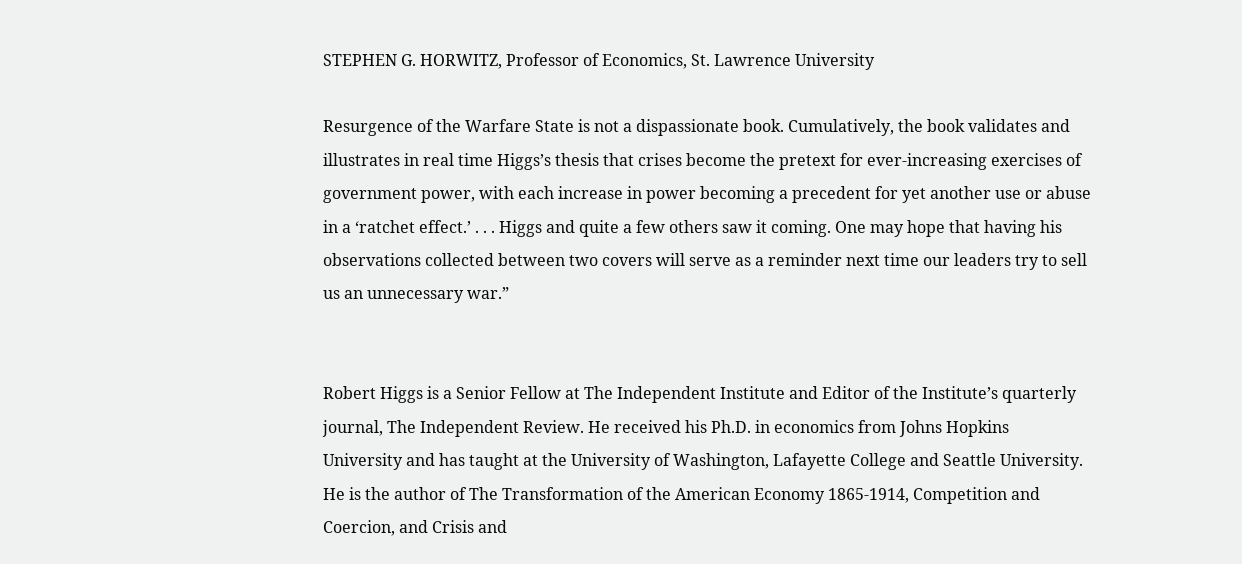STEPHEN G. HORWITZ, Professor of Economics, St. Lawrence University

Resurgence of the Warfare State is not a dispassionate book. Cumulatively, the book validates and illustrates in real time Higgs’s thesis that crises become the pretext for ever-increasing exercises of government power, with each increase in power becoming a precedent for yet another use or abuse in a ‘ratchet effect.’ . . . Higgs and quite a few others saw it coming. One may hope that having his observations collected between two covers will serve as a reminder next time our leaders try to sell us an unnecessary war.”


Robert Higgs is a Senior Fellow at The Independent Institute and Editor of the Institute’s quarterly journal, The Independent Review. He received his Ph.D. in economics from Johns Hopkins University and has taught at the University of Washington, Lafayette College and Seattle University. He is the author of The Transformation of the American Economy 1865-1914, Competition and Coercion, and Crisis and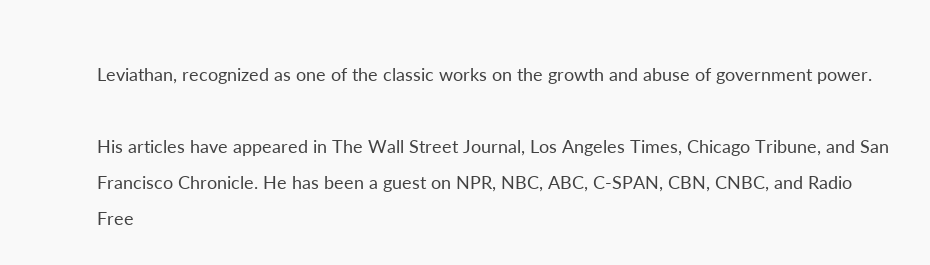Leviathan, recognized as one of the classic works on the growth and abuse of government power.

His articles have appeared in The Wall Street Journal, Los Angeles Times, Chicago Tribune, and San Francisco Chronicle. He has been a guest on NPR, NBC, ABC, C-SPAN, CBN, CNBC, and Radio Free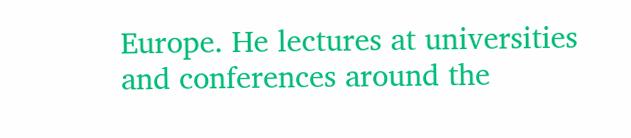Europe. He lectures at universities and conferences around the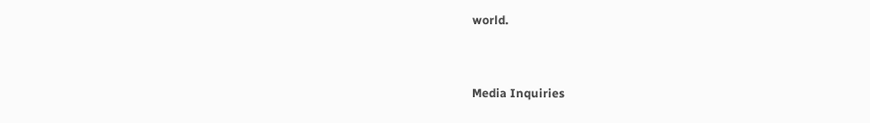world.


Media Inquiries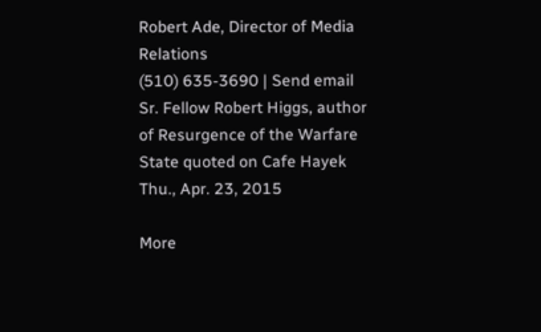Robert Ade, Director of Media Relations
(510) 635-3690 | Send email
Sr. Fellow Robert Higgs, author of Resurgence of the Warfare State quoted on Cafe Hayek Thu., Apr. 23, 2015

More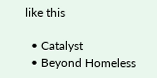like this

  • Catalyst
  • Beyond Homeless